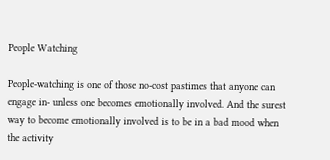People Watching

People-watching is one of those no-cost pastimes that anyone can engage in- unless one becomes emotionally involved. And the surest way to become emotionally involved is to be in a bad mood when the activity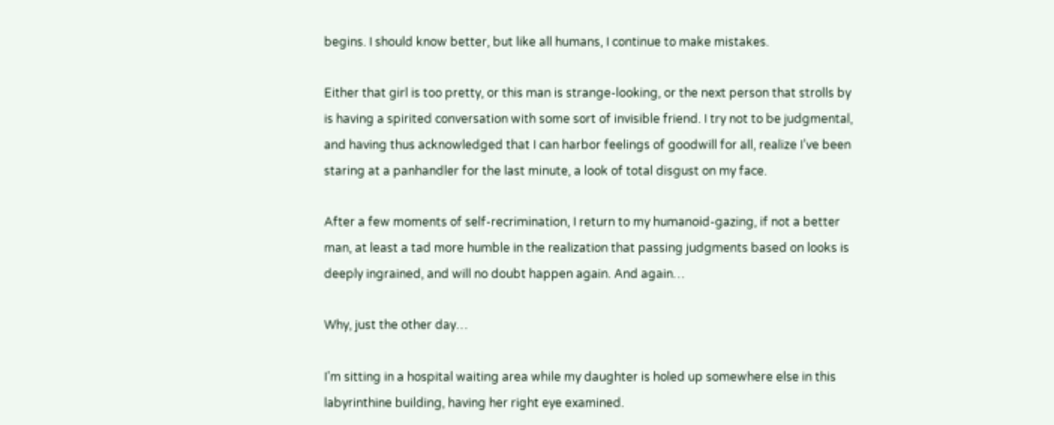begins. I should know better, but like all humans, I continue to make mistakes.

Either that girl is too pretty, or this man is strange-looking, or the next person that strolls by is having a spirited conversation with some sort of invisible friend. I try not to be judgmental, and having thus acknowledged that I can harbor feelings of goodwill for all, realize I’ve been staring at a panhandler for the last minute, a look of total disgust on my face.

After a few moments of self-recrimination, I return to my humanoid-gazing, if not a better man, at least a tad more humble in the realization that passing judgments based on looks is deeply ingrained, and will no doubt happen again. And again…

Why, just the other day…

I’m sitting in a hospital waiting area while my daughter is holed up somewhere else in this labyrinthine building, having her right eye examined.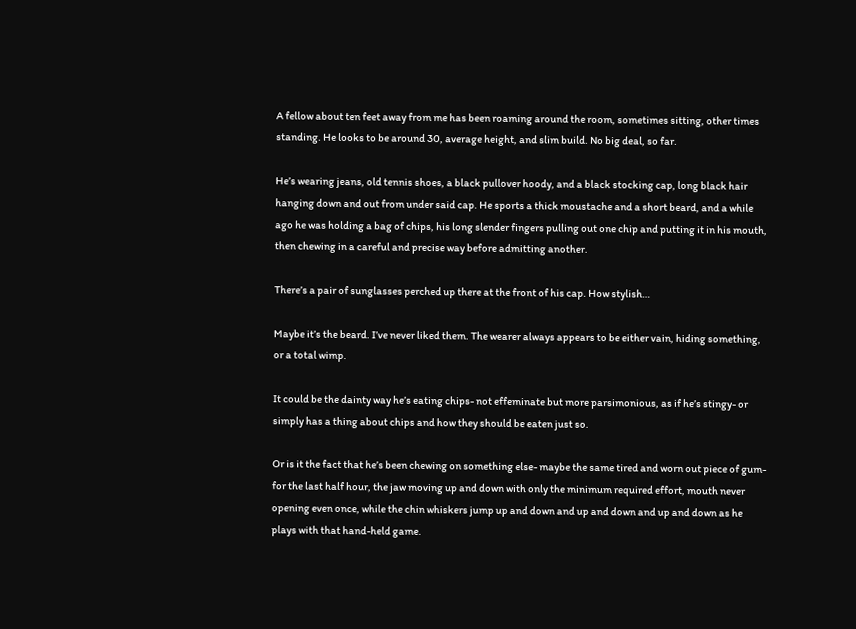A fellow about ten feet away from me has been roaming around the room, sometimes sitting, other times standing. He looks to be around 30, average height, and slim build. No big deal, so far.

He’s wearing jeans, old tennis shoes, a black pullover hoody, and a black stocking cap, long black hair hanging down and out from under said cap. He sports a thick moustache and a short beard, and a while ago he was holding a bag of chips, his long slender fingers pulling out one chip and putting it in his mouth, then chewing in a careful and precise way before admitting another.

There’s a pair of sunglasses perched up there at the front of his cap. How stylish…

Maybe it’s the beard. I’ve never liked them. The wearer always appears to be either vain, hiding something, or a total wimp.

It could be the dainty way he’s eating chips- not effeminate but more parsimonious, as if he’s stingy- or simply has a thing about chips and how they should be eaten just so.

Or is it the fact that he’s been chewing on something else- maybe the same tired and worn out piece of gum- for the last half hour, the jaw moving up and down with only the minimum required effort, mouth never opening even once, while the chin whiskers jump up and down and up and down and up and down as he plays with that hand-held game.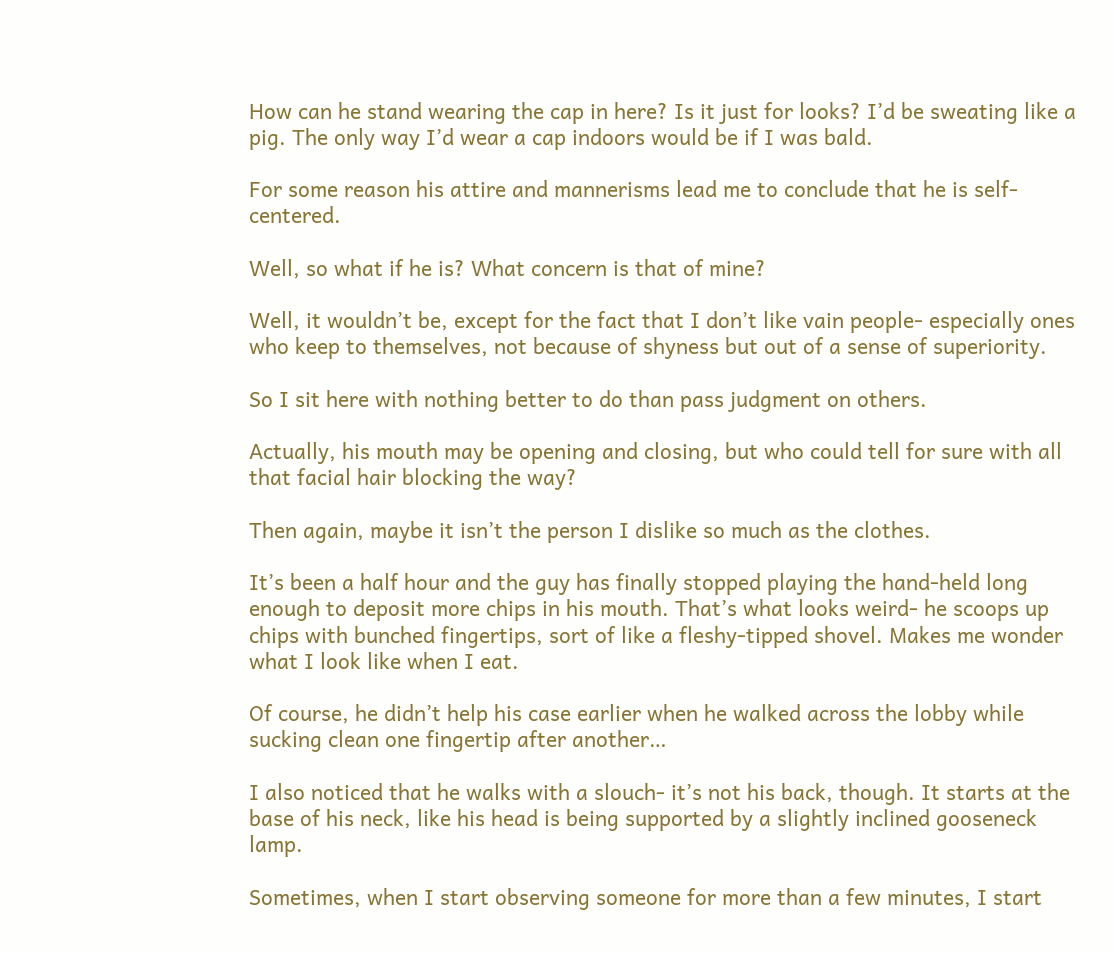How can he stand wearing the cap in here? Is it just for looks? I’d be sweating like a pig. The only way I’d wear a cap indoors would be if I was bald.

For some reason his attire and mannerisms lead me to conclude that he is self-centered.

Well, so what if he is? What concern is that of mine?

Well, it wouldn’t be, except for the fact that I don’t like vain people- especially ones who keep to themselves, not because of shyness but out of a sense of superiority.

So I sit here with nothing better to do than pass judgment on others.

Actually, his mouth may be opening and closing, but who could tell for sure with all that facial hair blocking the way?

Then again, maybe it isn’t the person I dislike so much as the clothes.

It’s been a half hour and the guy has finally stopped playing the hand-held long enough to deposit more chips in his mouth. That’s what looks weird- he scoops up chips with bunched fingertips, sort of like a fleshy-tipped shovel. Makes me wonder what I look like when I eat.

Of course, he didn’t help his case earlier when he walked across the lobby while sucking clean one fingertip after another…

I also noticed that he walks with a slouch- it’s not his back, though. It starts at the base of his neck, like his head is being supported by a slightly inclined gooseneck lamp.

Sometimes, when I start observing someone for more than a few minutes, I start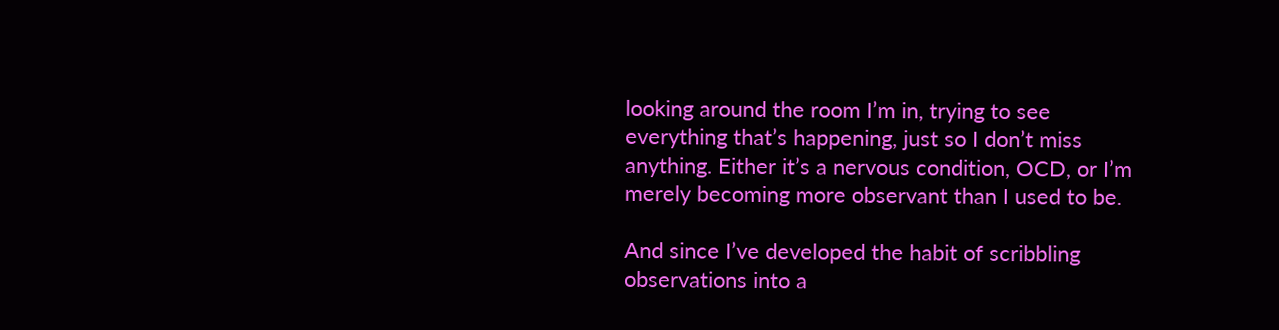looking around the room I’m in, trying to see everything that’s happening, just so I don’t miss anything. Either it’s a nervous condition, OCD, or I’m merely becoming more observant than I used to be.

And since I’ve developed the habit of scribbling observations into a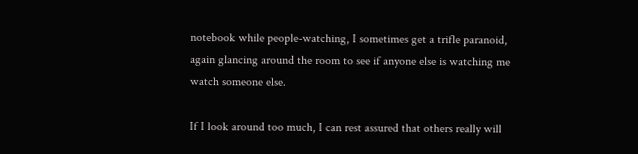notebook while people-watching, I sometimes get a trifle paranoid, again glancing around the room to see if anyone else is watching me watch someone else.

If I look around too much, I can rest assured that others really will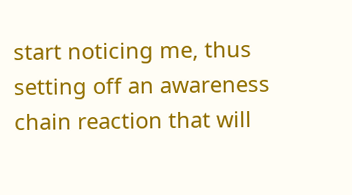start noticing me, thus setting off an awareness chain reaction that will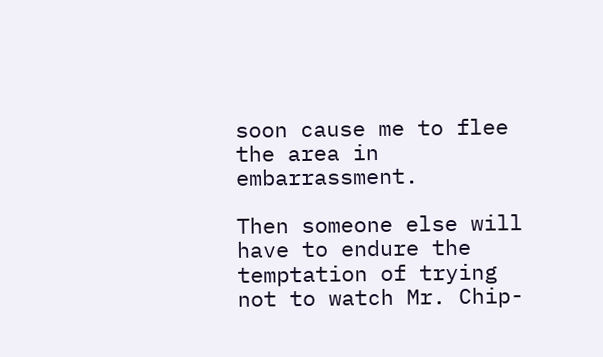soon cause me to flee the area in embarrassment.

Then someone else will have to endure the temptation of trying not to watch Mr. Chip-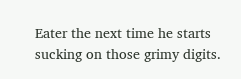Eater the next time he starts sucking on those grimy digits.